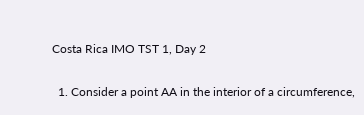Costa Rica IMO TST 1, Day 2

  1. Consider a point AA in the interior of a circumference,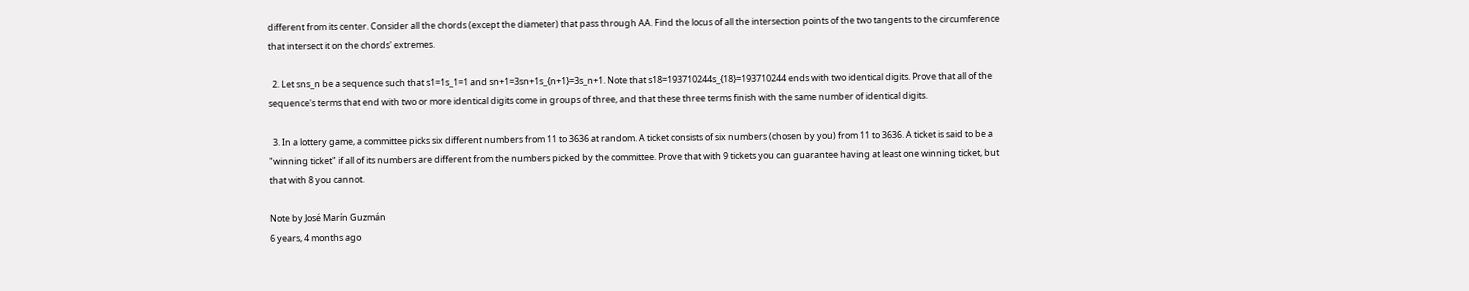different from its center. Consider all the chords (except the diameter) that pass through AA. Find the locus of all the intersection points of the two tangents to the circumference that intersect it on the chords' extremes.

  2. Let sns_n be a sequence such that s1=1s_1=1 and sn+1=3sn+1s_{n+1}=3s_n+1. Note that s18=193710244s_{18}=193710244 ends with two identical digits. Prove that all of the sequence's terms that end with two or more identical digits come in groups of three, and that these three terms finish with the same number of identical digits.

  3. In a lottery game, a committee picks six different numbers from 11 to 3636 at random. A ticket consists of six numbers (chosen by you) from 11 to 3636. A ticket is said to be a "winning ticket" if all of its numbers are different from the numbers picked by the committee. Prove that with 9 tickets you can guarantee having at least one winning ticket, but that with 8 you cannot.

Note by José Marín Guzmán
6 years, 4 months ago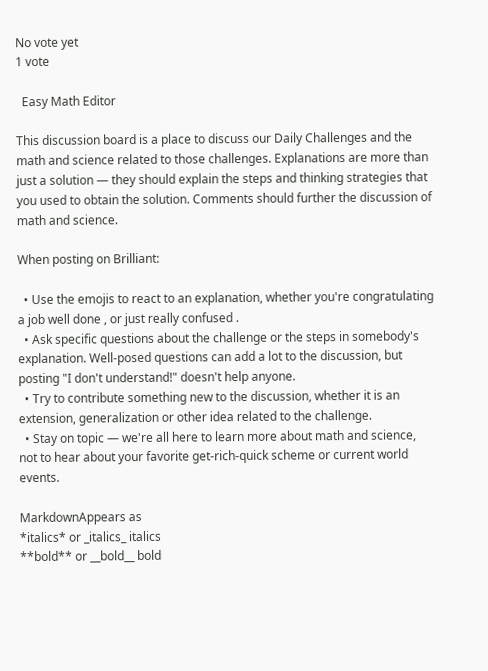No vote yet
1 vote

  Easy Math Editor

This discussion board is a place to discuss our Daily Challenges and the math and science related to those challenges. Explanations are more than just a solution — they should explain the steps and thinking strategies that you used to obtain the solution. Comments should further the discussion of math and science.

When posting on Brilliant:

  • Use the emojis to react to an explanation, whether you're congratulating a job well done , or just really confused .
  • Ask specific questions about the challenge or the steps in somebody's explanation. Well-posed questions can add a lot to the discussion, but posting "I don't understand!" doesn't help anyone.
  • Try to contribute something new to the discussion, whether it is an extension, generalization or other idea related to the challenge.
  • Stay on topic — we're all here to learn more about math and science, not to hear about your favorite get-rich-quick scheme or current world events.

MarkdownAppears as
*italics* or _italics_ italics
**bold** or __bold__ bold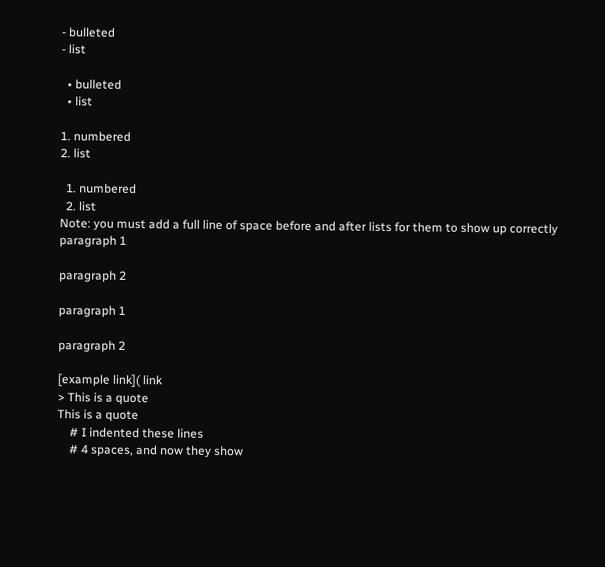- bulleted
- list

  • bulleted
  • list

1. numbered
2. list

  1. numbered
  2. list
Note: you must add a full line of space before and after lists for them to show up correctly
paragraph 1

paragraph 2

paragraph 1

paragraph 2

[example link]( link
> This is a quote
This is a quote
    # I indented these lines
    # 4 spaces, and now they show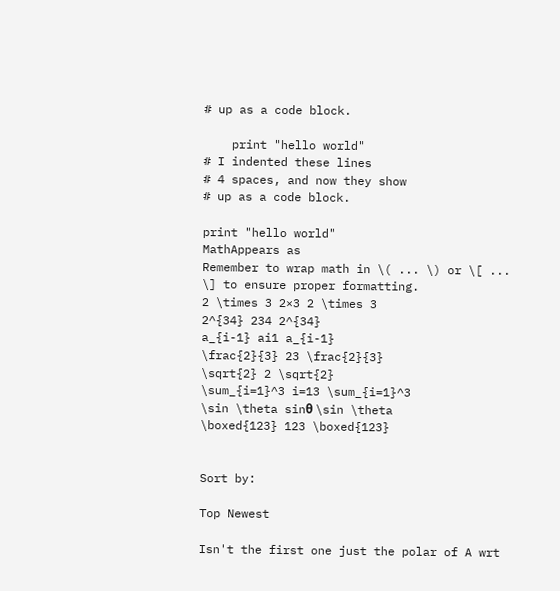# up as a code block.

    print "hello world"
# I indented these lines
# 4 spaces, and now they show
# up as a code block.

print "hello world"
MathAppears as
Remember to wrap math in \( ... \) or \[ ... \] to ensure proper formatting.
2 \times 3 2×3 2 \times 3
2^{34} 234 2^{34}
a_{i-1} ai1 a_{i-1}
\frac{2}{3} 23 \frac{2}{3}
\sqrt{2} 2 \sqrt{2}
\sum_{i=1}^3 i=13 \sum_{i=1}^3
\sin \theta sinθ \sin \theta
\boxed{123} 123 \boxed{123}


Sort by:

Top Newest

Isn't the first one just the polar of A wrt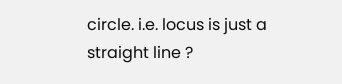circle. i.e. locus is just a straight line ?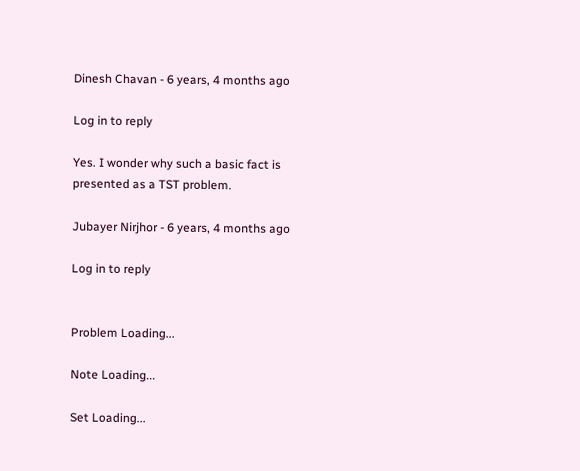Dinesh Chavan - 6 years, 4 months ago

Log in to reply

Yes. I wonder why such a basic fact is presented as a TST problem.

Jubayer Nirjhor - 6 years, 4 months ago

Log in to reply


Problem Loading...

Note Loading...

Set Loading...